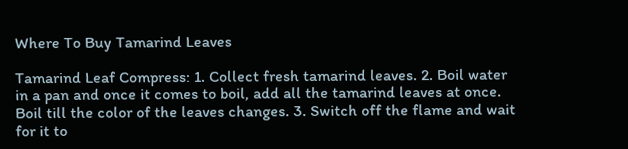Where To Buy Tamarind Leaves

Tamarind Leaf Compress: 1. Collect fresh tamarind leaves. 2. Boil water in a pan and once it comes to boil, add all the tamarind leaves at once. Boil till the color of the leaves changes. 3. Switch off the flame and wait for it to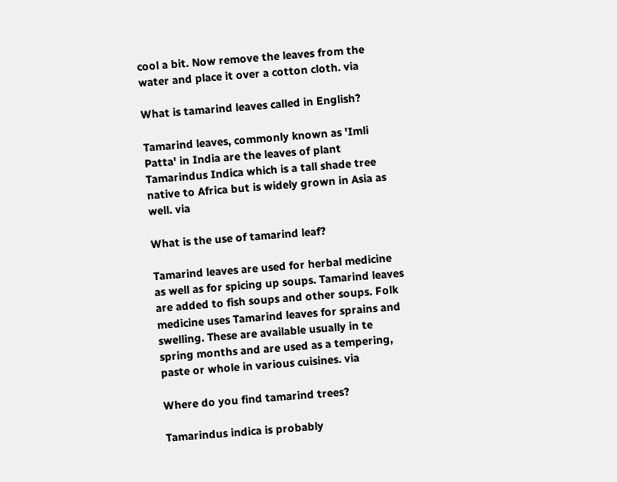cool a bit. Now remove the leaves from the water and place it over a cotton cloth. via

What is tamarind leaves called in English?

Tamarind leaves, commonly known as 'Imli Patta' in India are the leaves of plant Tamarindus Indica which is a tall shade tree native to Africa but is widely grown in Asia as well. via

What is the use of tamarind leaf?

Tamarind leaves are used for herbal medicine as well as for spicing up soups. Tamarind leaves are added to fish soups and other soups. Folk medicine uses Tamarind leaves for sprains and swelling. These are available usually in te spring months and are used as a tempering, paste or whole in various cuisines. via

Where do you find tamarind trees?

Tamarindus indica is probably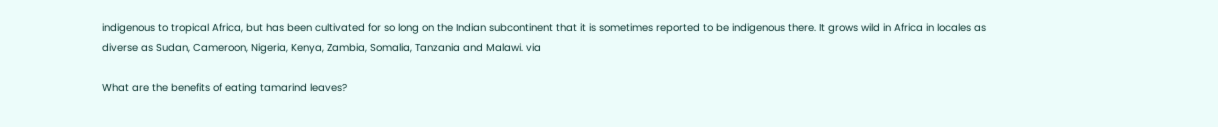indigenous to tropical Africa, but has been cultivated for so long on the Indian subcontinent that it is sometimes reported to be indigenous there. It grows wild in Africa in locales as diverse as Sudan, Cameroon, Nigeria, Kenya, Zambia, Somalia, Tanzania and Malawi. via

What are the benefits of eating tamarind leaves?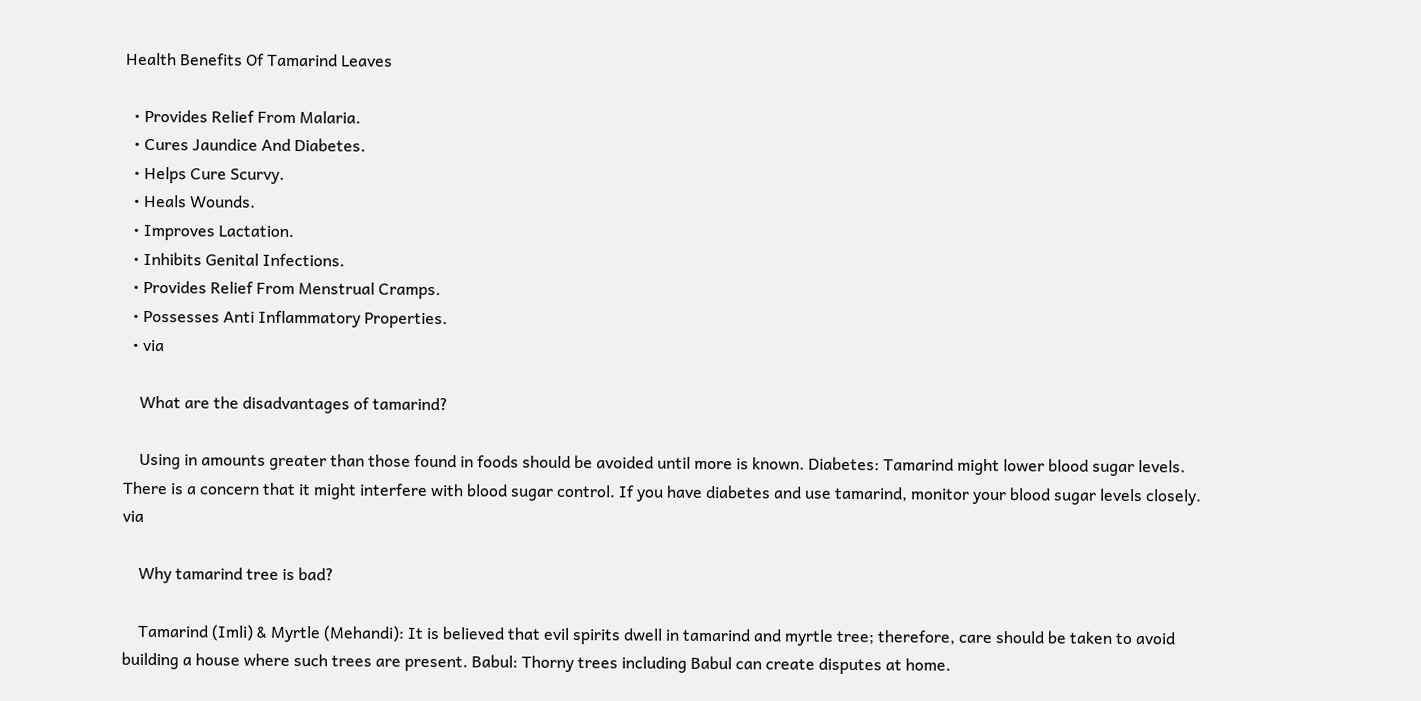Health Benefits Of Tamarind Leaves

  • Provides Relief From Malaria.
  • Cures Jaundice And Diabetes.
  • Helps Cure Scurvy.
  • Heals Wounds.
  • Improves Lactation.
  • Inhibits Genital Infections.
  • Provides Relief From Menstrual Cramps.
  • Possesses Anti Inflammatory Properties.
  • via

    What are the disadvantages of tamarind?

    Using in amounts greater than those found in foods should be avoided until more is known. Diabetes: Tamarind might lower blood sugar levels. There is a concern that it might interfere with blood sugar control. If you have diabetes and use tamarind, monitor your blood sugar levels closely. via

    Why tamarind tree is bad?

    Tamarind (Imli) & Myrtle (Mehandi): It is believed that evil spirits dwell in tamarind and myrtle tree; therefore, care should be taken to avoid building a house where such trees are present. Babul: Thorny trees including Babul can create disputes at home.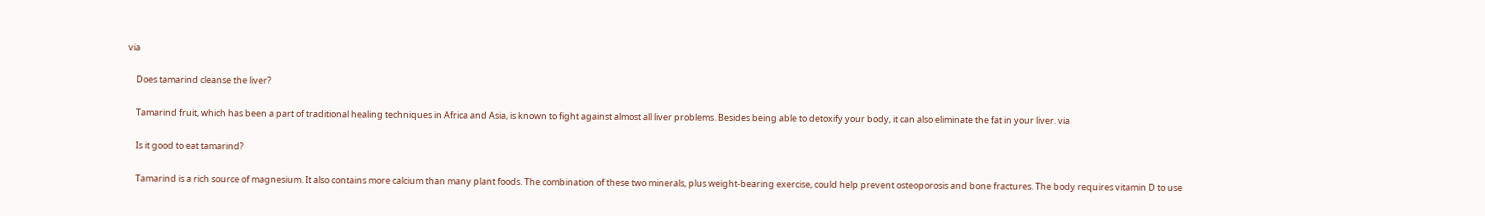via

    Does tamarind cleanse the liver?

    Tamarind fruit, which has been a part of traditional healing techniques in Africa and Asia, is known to fight against almost all liver problems. Besides being able to detoxify your body, it can also eliminate the fat in your liver. via

    Is it good to eat tamarind?

    Tamarind is a rich source of magnesium. It also contains more calcium than many plant foods. The combination of these two minerals, plus weight-bearing exercise, could help prevent osteoporosis and bone fractures. The body requires vitamin D to use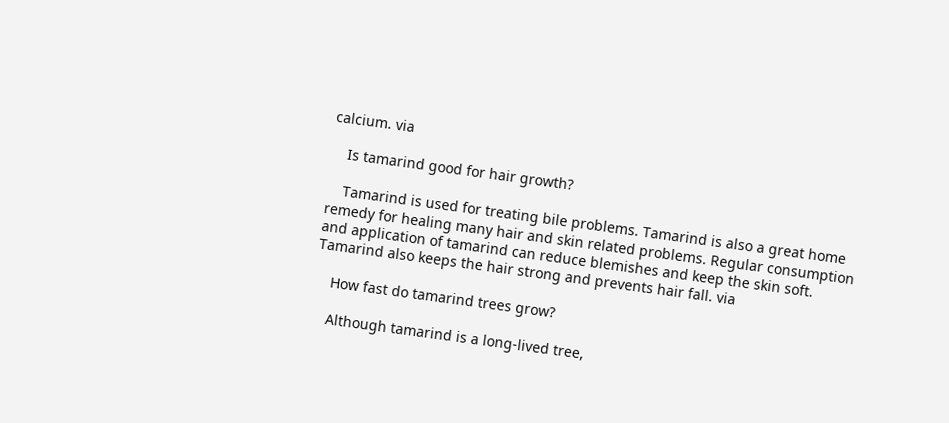calcium. via

    Is tamarind good for hair growth?

    Tamarind is used for treating bile problems. Tamarind is also a great home remedy for healing many hair and skin related problems. Regular consumption and application of tamarind can reduce blemishes and keep the skin soft. Tamarind also keeps the hair strong and prevents hair fall. via

    How fast do tamarind trees grow?

    Although tamarind is a long-lived tree,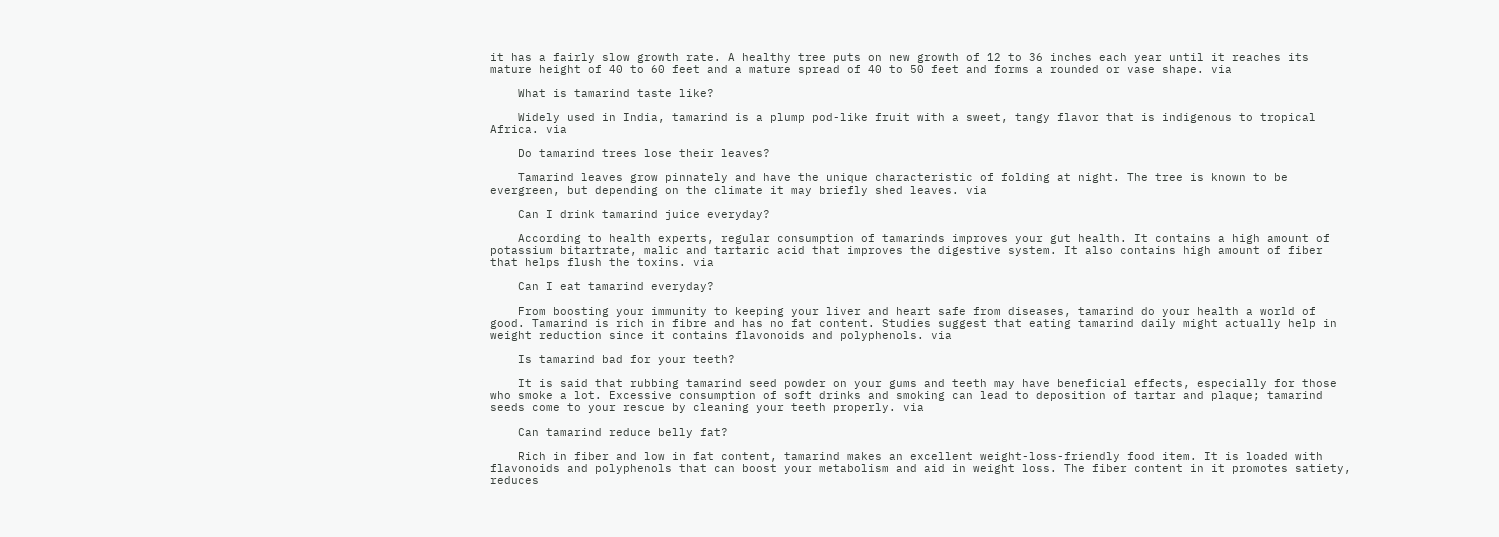it has a fairly slow growth rate. A healthy tree puts on new growth of 12 to 36 inches each year until it reaches its mature height of 40 to 60 feet and a mature spread of 40 to 50 feet and forms a rounded or vase shape. via

    What is tamarind taste like?

    Widely used in India, tamarind is a plump pod-like fruit with a sweet, tangy flavor that is indigenous to tropical Africa. via

    Do tamarind trees lose their leaves?

    Tamarind leaves grow pinnately and have the unique characteristic of folding at night. The tree is known to be evergreen, but depending on the climate it may briefly shed leaves. via

    Can I drink tamarind juice everyday?

    According to health experts, regular consumption of tamarinds improves your gut health. It contains a high amount of potassium bitartrate, malic and tartaric acid that improves the digestive system. It also contains high amount of fiber that helps flush the toxins. via

    Can I eat tamarind everyday?

    From boosting your immunity to keeping your liver and heart safe from diseases, tamarind do your health a world of good. Tamarind is rich in fibre and has no fat content. Studies suggest that eating tamarind daily might actually help in weight reduction since it contains flavonoids and polyphenols. via

    Is tamarind bad for your teeth?

    It is said that rubbing tamarind seed powder on your gums and teeth may have beneficial effects, especially for those who smoke a lot. Excessive consumption of soft drinks and smoking can lead to deposition of tartar and plaque; tamarind seeds come to your rescue by cleaning your teeth properly. via

    Can tamarind reduce belly fat?

    Rich in fiber and low in fat content, tamarind makes an excellent weight-loss-friendly food item. It is loaded with flavonoids and polyphenols that can boost your metabolism and aid in weight loss. The fiber content in it promotes satiety, reduces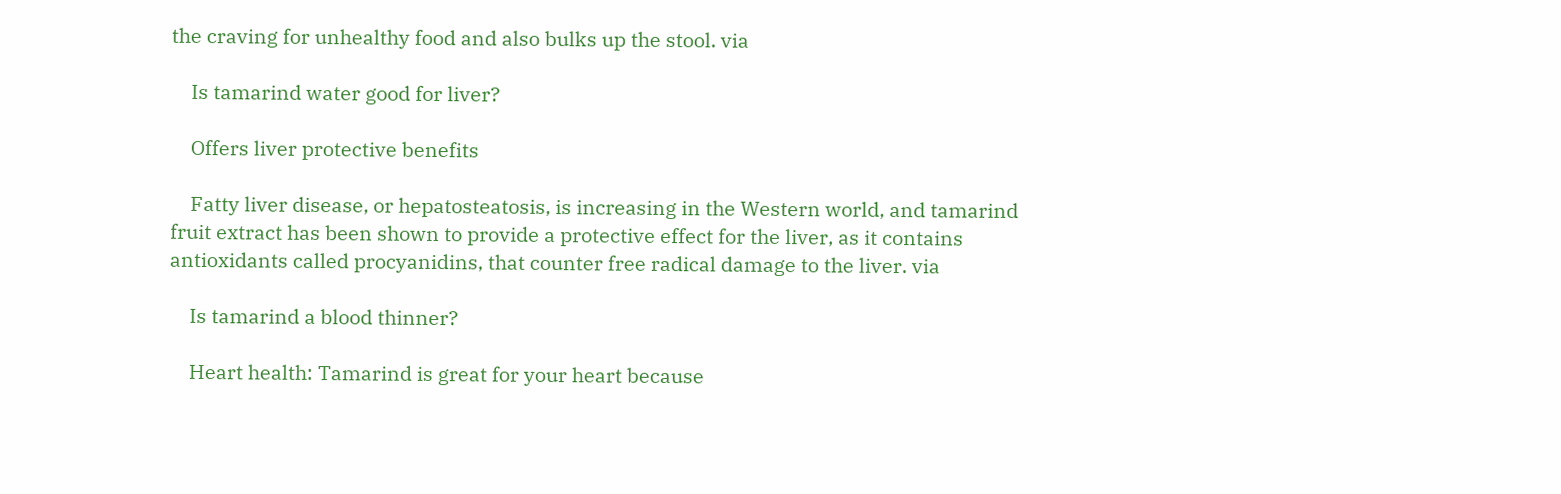the craving for unhealthy food and also bulks up the stool. via

    Is tamarind water good for liver?

    Offers liver protective benefits

    Fatty liver disease, or hepatosteatosis, is increasing in the Western world, and tamarind fruit extract has been shown to provide a protective effect for the liver, as it contains antioxidants called procyanidins, that counter free radical damage to the liver. via

    Is tamarind a blood thinner?

    Heart health: Tamarind is great for your heart because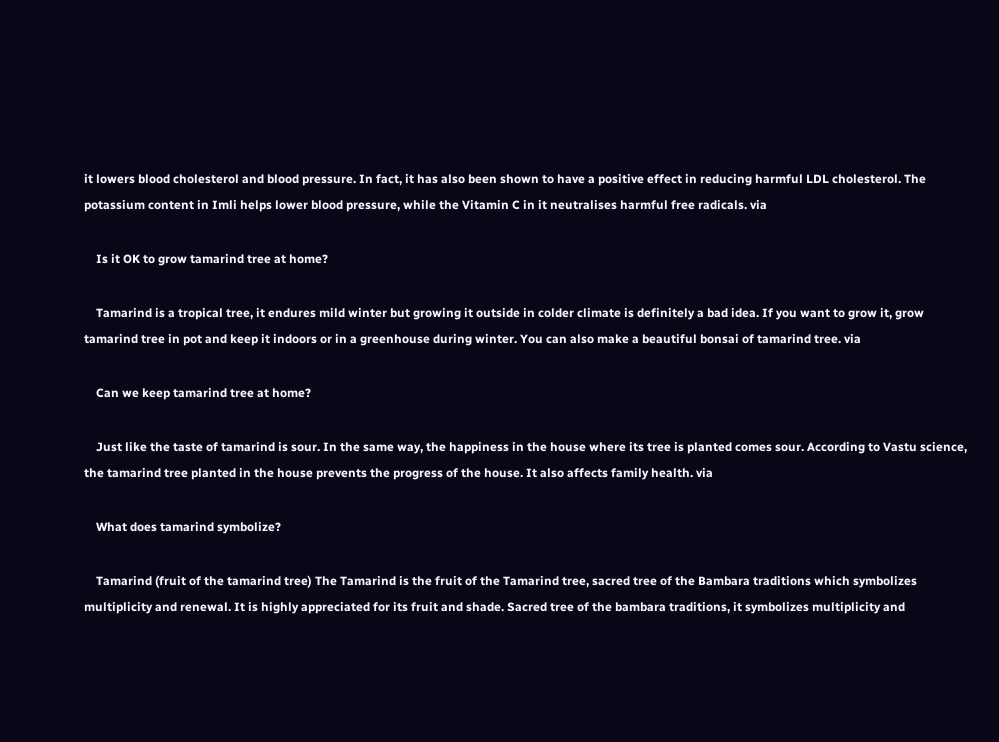it lowers blood cholesterol and blood pressure. In fact, it has also been shown to have a positive effect in reducing harmful LDL cholesterol. The potassium content in Imli helps lower blood pressure, while the Vitamin C in it neutralises harmful free radicals. via

    Is it OK to grow tamarind tree at home?

    Tamarind is a tropical tree, it endures mild winter but growing it outside in colder climate is definitely a bad idea. If you want to grow it, grow tamarind tree in pot and keep it indoors or in a greenhouse during winter. You can also make a beautiful bonsai of tamarind tree. via

    Can we keep tamarind tree at home?

    Just like the taste of tamarind is sour. In the same way, the happiness in the house where its tree is planted comes sour. According to Vastu science, the tamarind tree planted in the house prevents the progress of the house. It also affects family health. via

    What does tamarind symbolize?

    Tamarind (fruit of the tamarind tree) The Tamarind is the fruit of the Tamarind tree, sacred tree of the Bambara traditions which symbolizes multiplicity and renewal. It is highly appreciated for its fruit and shade. Sacred tree of the bambara traditions, it symbolizes multiplicity and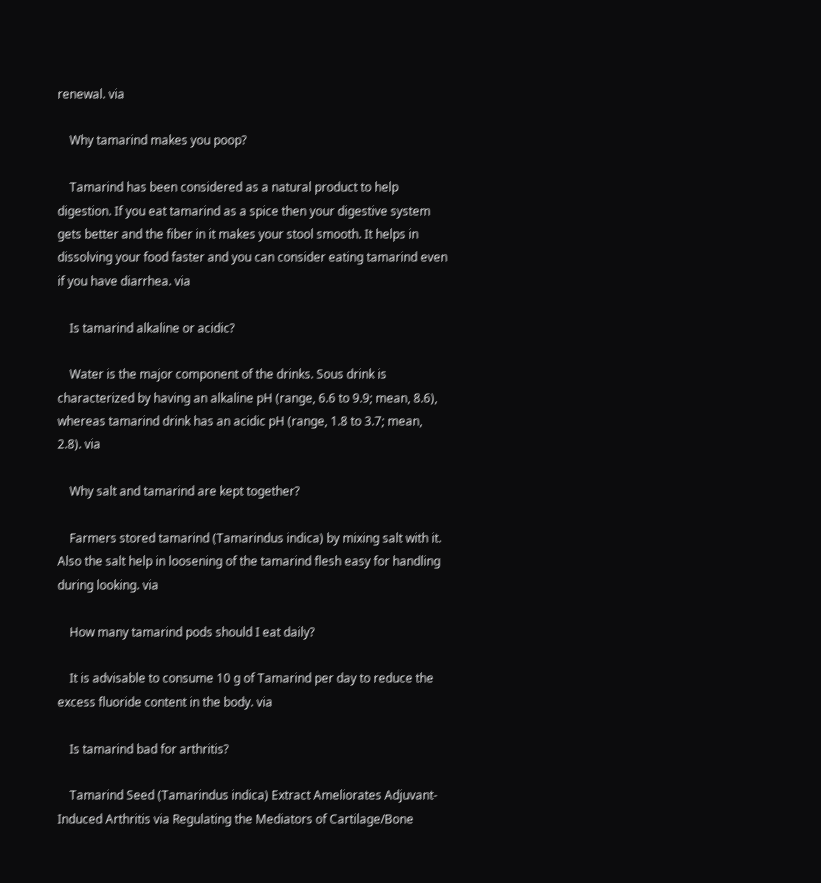renewal. via

    Why tamarind makes you poop?

    Tamarind has been considered as a natural product to help digestion. If you eat tamarind as a spice then your digestive system gets better and the fiber in it makes your stool smooth. It helps in dissolving your food faster and you can consider eating tamarind even if you have diarrhea. via

    Is tamarind alkaline or acidic?

    Water is the major component of the drinks. Sous drink is characterized by having an alkaline pH (range, 6.6 to 9.9; mean, 8.6), whereas tamarind drink has an acidic pH (range, 1.8 to 3.7; mean, 2.8). via

    Why salt and tamarind are kept together?

    Farmers stored tamarind (Tamarindus indica) by mixing salt with it. Also the salt help in loosening of the tamarind flesh easy for handling during looking. via

    How many tamarind pods should I eat daily?

    It is advisable to consume 10 g of Tamarind per day to reduce the excess fluoride content in the body. via

    Is tamarind bad for arthritis?

    Tamarind Seed (Tamarindus indica) Extract Ameliorates Adjuvant-Induced Arthritis via Regulating the Mediators of Cartilage/Bone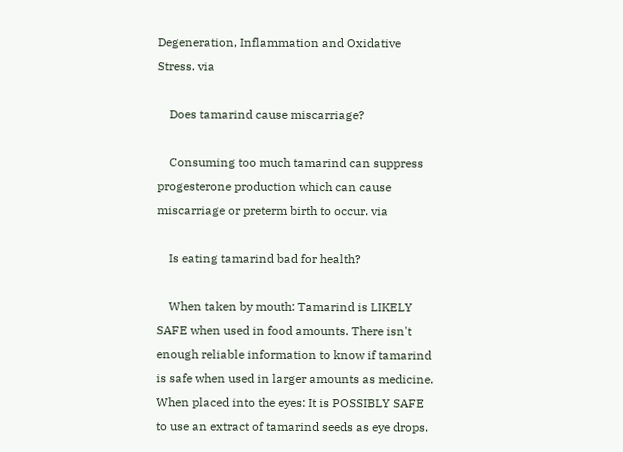Degeneration, Inflammation and Oxidative Stress. via

    Does tamarind cause miscarriage?

    Consuming too much tamarind can suppress progesterone production which can cause miscarriage or preterm birth to occur. via

    Is eating tamarind bad for health?

    When taken by mouth: Tamarind is LIKELY SAFE when used in food amounts. There isn't enough reliable information to know if tamarind is safe when used in larger amounts as medicine. When placed into the eyes: It is POSSIBLY SAFE to use an extract of tamarind seeds as eye drops.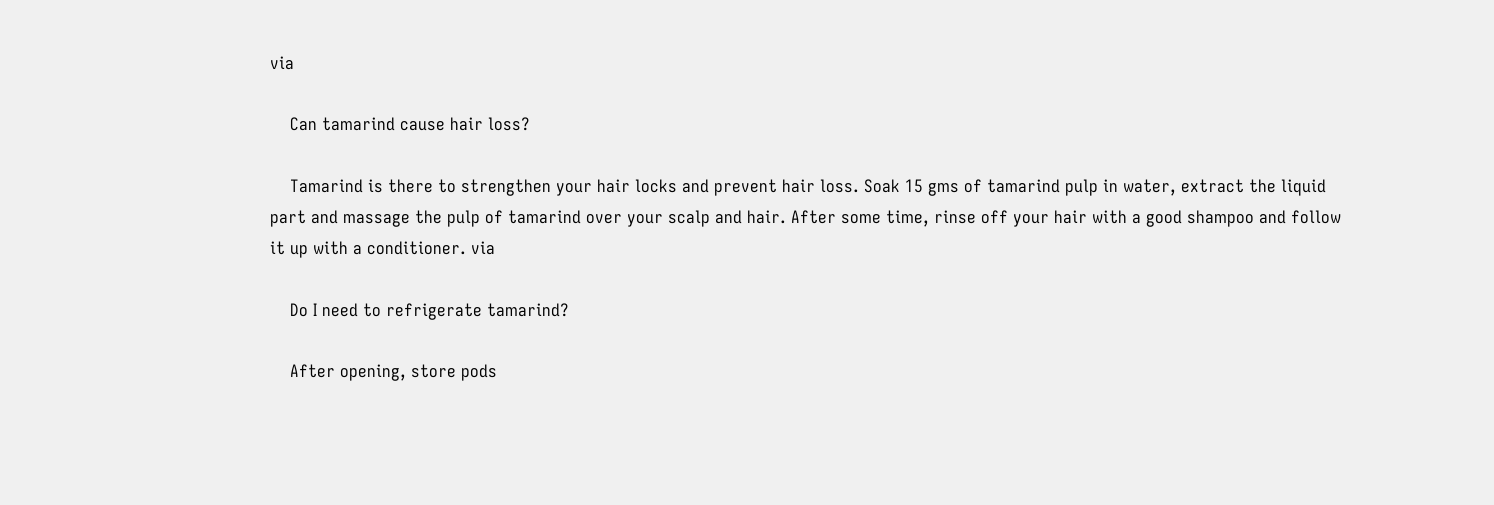via

    Can tamarind cause hair loss?

    Tamarind is there to strengthen your hair locks and prevent hair loss. Soak 15 gms of tamarind pulp in water, extract the liquid part and massage the pulp of tamarind over your scalp and hair. After some time, rinse off your hair with a good shampoo and follow it up with a conditioner. via

    Do I need to refrigerate tamarind?

    After opening, store pods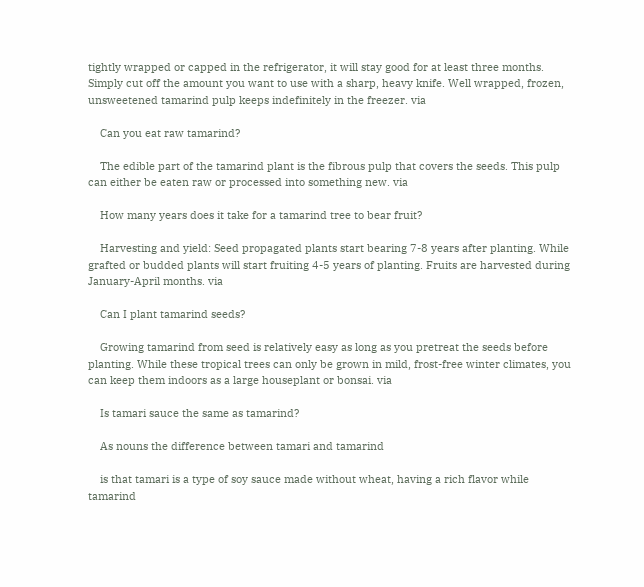tightly wrapped or capped in the refrigerator, it will stay good for at least three months. Simply cut off the amount you want to use with a sharp, heavy knife. Well wrapped, frozen, unsweetened tamarind pulp keeps indefinitely in the freezer. via

    Can you eat raw tamarind?

    The edible part of the tamarind plant is the fibrous pulp that covers the seeds. This pulp can either be eaten raw or processed into something new. via

    How many years does it take for a tamarind tree to bear fruit?

    Harvesting and yield: Seed propagated plants start bearing 7-8 years after planting. While grafted or budded plants will start fruiting 4-5 years of planting. Fruits are harvested during January-April months. via

    Can I plant tamarind seeds?

    Growing tamarind from seed is relatively easy as long as you pretreat the seeds before planting. While these tropical trees can only be grown in mild, frost-free winter climates, you can keep them indoors as a large houseplant or bonsai. via

    Is tamari sauce the same as tamarind?

    As nouns the difference between tamari and tamarind

    is that tamari is a type of soy sauce made without wheat, having a rich flavor while tamarind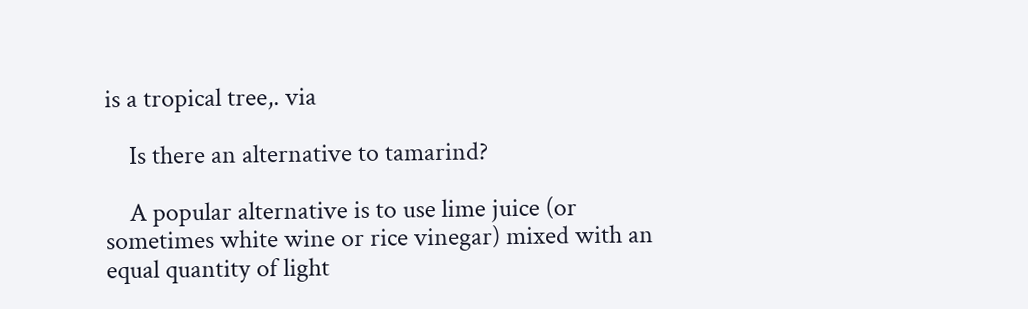is a tropical tree,. via

    Is there an alternative to tamarind?

    A popular alternative is to use lime juice (or sometimes white wine or rice vinegar) mixed with an equal quantity of light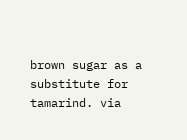brown sugar as a substitute for tamarind. via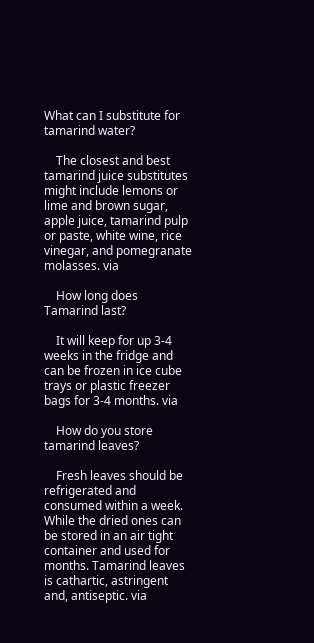What can I substitute for tamarind water?

    The closest and best tamarind juice substitutes might include lemons or lime and brown sugar, apple juice, tamarind pulp or paste, white wine, rice vinegar, and pomegranate molasses. via

    How long does Tamarind last?

    It will keep for up 3-4 weeks in the fridge and can be frozen in ice cube trays or plastic freezer bags for 3-4 months. via

    How do you store tamarind leaves?

    Fresh leaves should be refrigerated and consumed within a week. While the dried ones can be stored in an air tight container and used for months. Tamarind leaves is cathartic, astringent and, antiseptic. via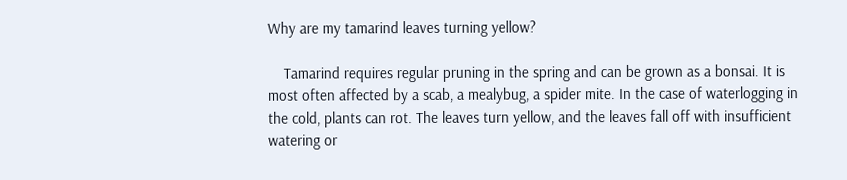Why are my tamarind leaves turning yellow?

    Tamarind requires regular pruning in the spring and can be grown as a bonsai. It is most often affected by a scab, a mealybug, a spider mite. In the case of waterlogging in the cold, plants can rot. The leaves turn yellow, and the leaves fall off with insufficient watering or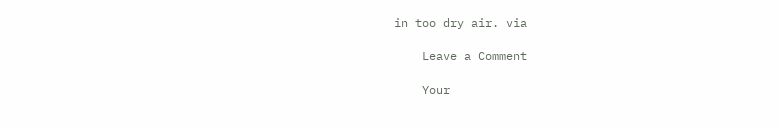in too dry air. via

    Leave a Comment

    Your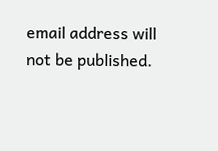email address will not be published.